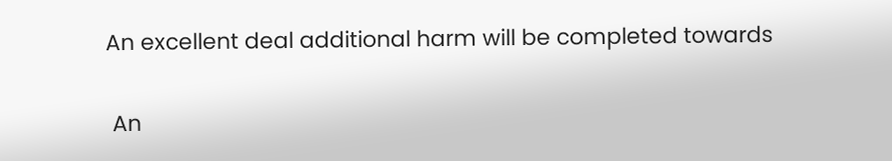An excellent deal additional harm will be completed towards

 An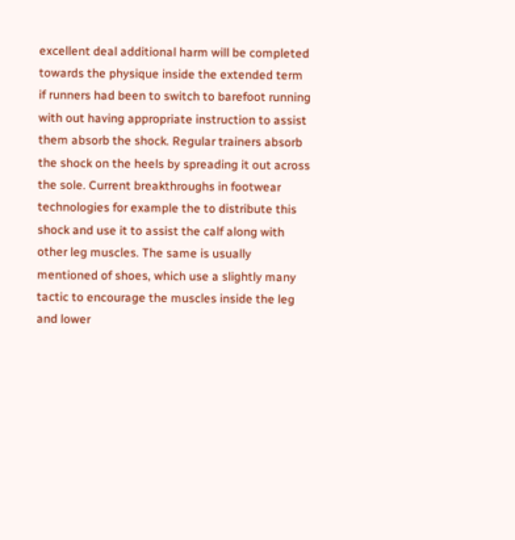excellent deal additional harm will be completed towards the physique inside the extended term if runners had been to switch to barefoot running with out having appropriate instruction to assist them absorb the shock. Regular trainers absorb the shock on the heels by spreading it out across the sole. Current breakthroughs in footwear technologies for example the to distribute this shock and use it to assist the calf along with other leg muscles. The same is usually mentioned of shoes, which use a slightly many tactic to encourage the muscles inside the leg and lower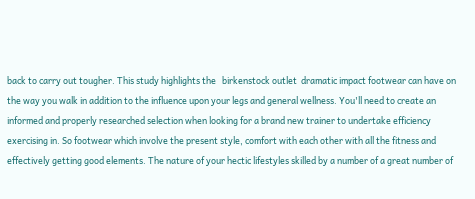back to carry out tougher. This study highlights the   birkenstock outlet  dramatic impact footwear can have on the way you walk in addition to the influence upon your legs and general wellness. You'll need to create an informed and properly researched selection when looking for a brand new trainer to undertake efficiency exercising in. So footwear which involve the present style, comfort with each other with all the fitness and effectively getting good elements. The nature of your hectic lifestyles skilled by a number of a great number of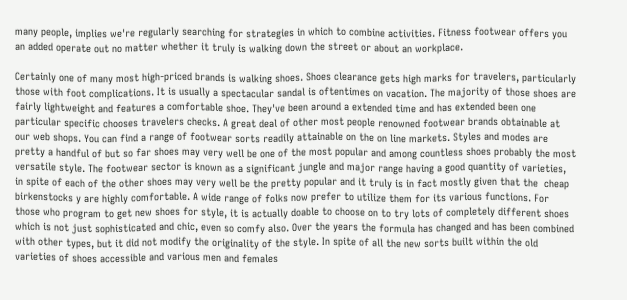many people, implies we're regularly searching for strategies in which to combine activities. Fitness footwear offers you an added operate out no matter whether it truly is walking down the street or about an workplace.

Certainly one of many most high-priced brands is walking shoes. Shoes clearance gets high marks for travelers, particularly those with foot complications. It is usually a spectacular sandal is oftentimes on vacation. The majority of those shoes are fairly lightweight and features a comfortable shoe. They've been around a extended time and has extended been one particular specific chooses travelers checks. A great deal of other most people renowned footwear brands obtainable at our web shops. You can find a range of footwear sorts readily attainable on the on line markets. Styles and modes are pretty a handful of but so far shoes may very well be one of the most popular and among countless shoes probably the most versatile style. The footwear sector is known as a significant jungle and major range having a good quantity of varieties, in spite of each of the other shoes may very well be the pretty popular and it truly is in fact mostly given that the  cheap birkenstocks y are highly comfortable. A wide range of folks now prefer to utilize them for its various functions. For those who program to get new shoes for style, it is actually doable to choose on to try lots of completely different shoes which is not just sophisticated and chic, even so comfy also. Over the years the formula has changed and has been combined with other types, but it did not modify the originality of the style. In spite of all the new sorts built within the old varieties of shoes accessible and various men and females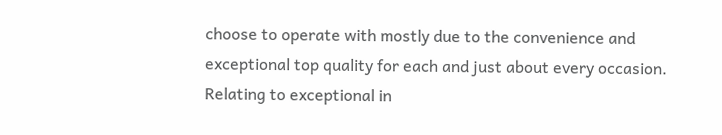choose to operate with mostly due to the convenience and exceptional top quality for each and just about every occasion. Relating to exceptional in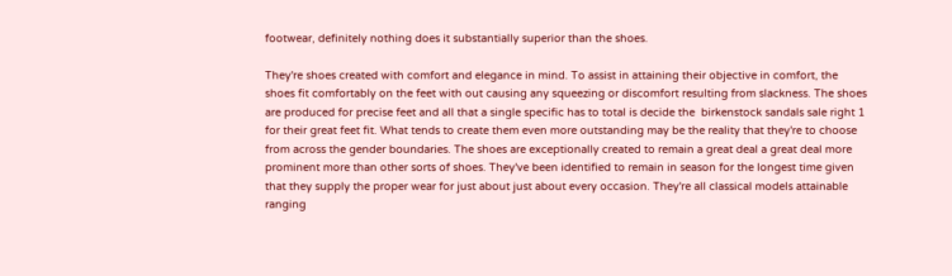footwear, definitely nothing does it substantially superior than the shoes.

They're shoes created with comfort and elegance in mind. To assist in attaining their objective in comfort, the shoes fit comfortably on the feet with out causing any squeezing or discomfort resulting from slackness. The shoes are produced for precise feet and all that a single specific has to total is decide the  birkenstock sandals sale right 1 for their great feet fit. What tends to create them even more outstanding may be the reality that they're to choose from across the gender boundaries. The shoes are exceptionally created to remain a great deal a great deal more prominent more than other sorts of shoes. They've been identified to remain in season for the longest time given that they supply the proper wear for just about just about every occasion. They're all classical models attainable ranging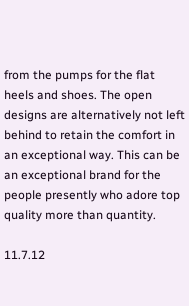from the pumps for the flat heels and shoes. The open designs are alternatively not left behind to retain the comfort in an exceptional way. This can be an exceptional brand for the people presently who adore top quality more than quantity.

11.7.12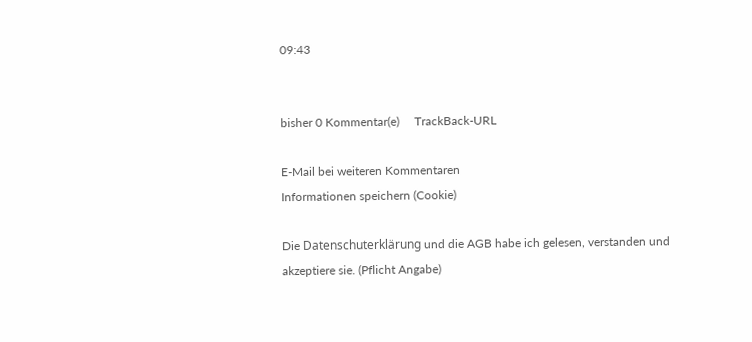09:43


bisher 0 Kommentar(e)     TrackBack-URL

E-Mail bei weiteren Kommentaren
Informationen speichern (Cookie)

Die Datenschuterklärung und die AGB habe ich gelesen, verstanden und akzeptiere sie. (Pflicht Angabe)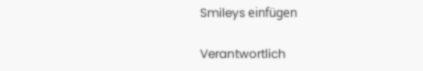Smileys einfügen

Verantwortlich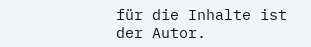für die Inhalte ist der Autor.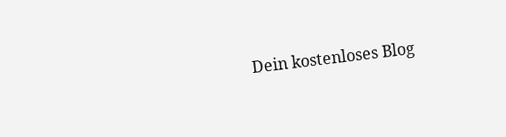Dein kostenloses Blog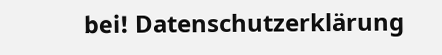bei! Datenschutzerklärung